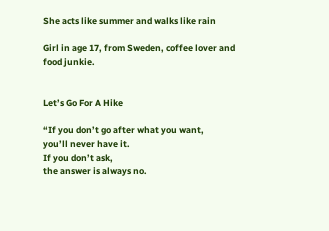She acts like summer and walks like rain

Girl in age 17, from Sweden, coffee lover and food junkie.


Let’s Go For A Hike

“If you don’t go after what you want,
you’ll never have it.
If you don’t ask,
the answer is always no.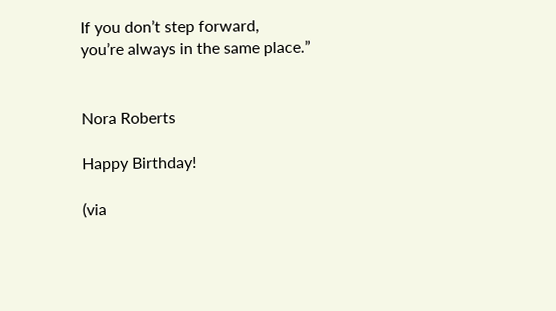If you don’t step forward,
you’re always in the same place.”


Nora Roberts

Happy Birthday!

(via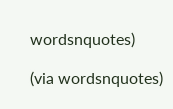wordsnquotes)

(via wordsnquotes)